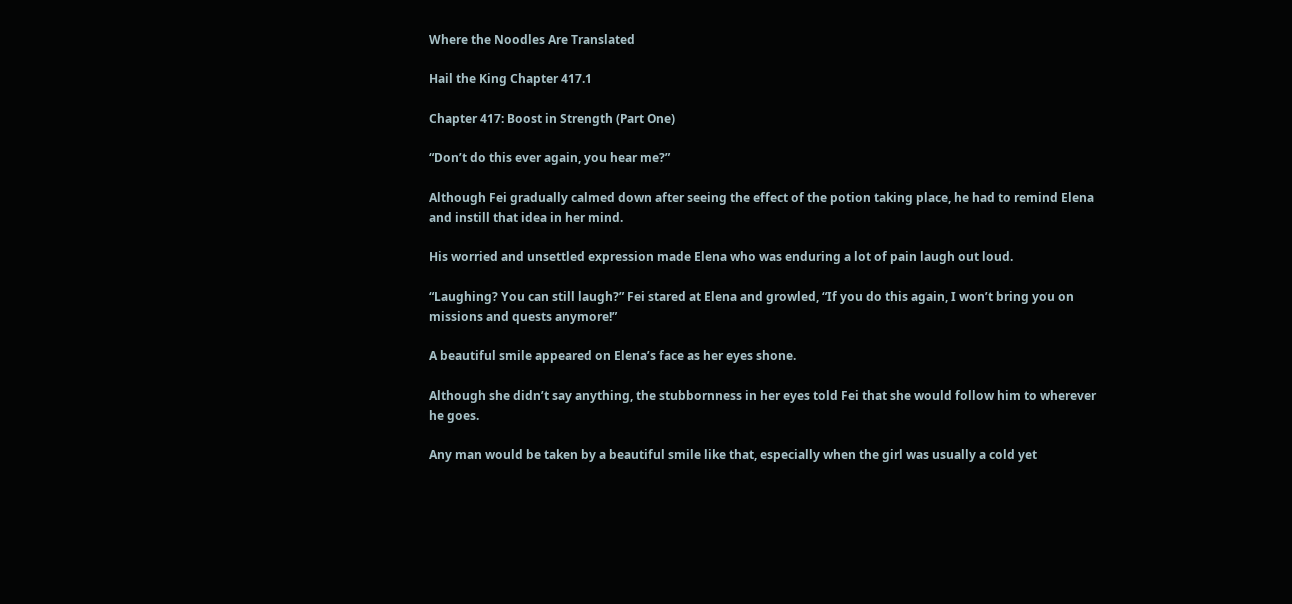Where the Noodles Are Translated

Hail the King Chapter 417.1

Chapter 417: Boost in Strength (Part One)

“Don’t do this ever again, you hear me?”

Although Fei gradually calmed down after seeing the effect of the potion taking place, he had to remind Elena and instill that idea in her mind.

His worried and unsettled expression made Elena who was enduring a lot of pain laugh out loud.

“Laughing? You can still laugh?” Fei stared at Elena and growled, “If you do this again, I won’t bring you on missions and quests anymore!”

A beautiful smile appeared on Elena’s face as her eyes shone.

Although she didn’t say anything, the stubbornness in her eyes told Fei that she would follow him to wherever he goes.

Any man would be taken by a beautiful smile like that, especially when the girl was usually a cold yet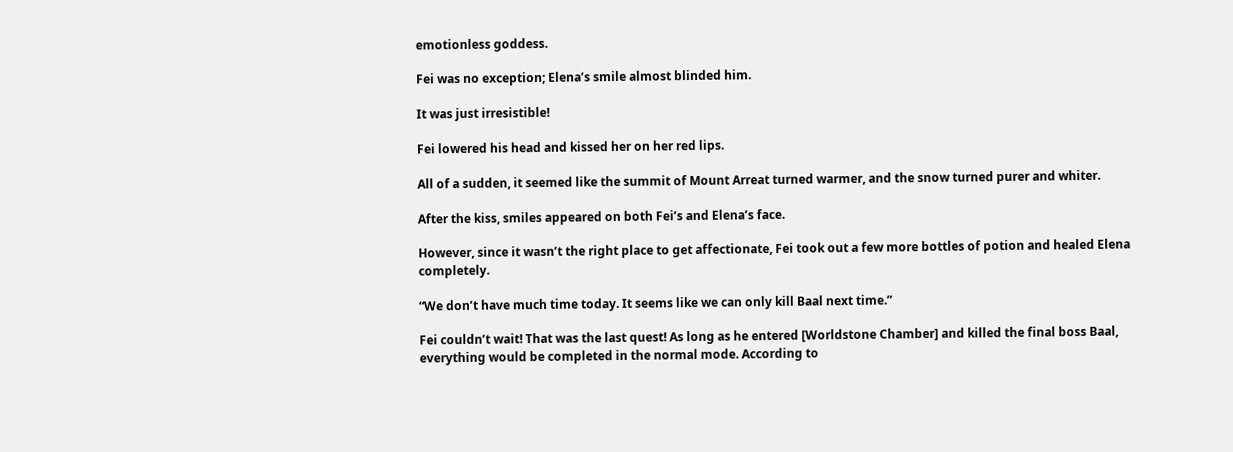emotionless goddess.

Fei was no exception; Elena’s smile almost blinded him.

It was just irresistible!

Fei lowered his head and kissed her on her red lips.

All of a sudden, it seemed like the summit of Mount Arreat turned warmer, and the snow turned purer and whiter.

After the kiss, smiles appeared on both Fei’s and Elena’s face.

However, since it wasn’t the right place to get affectionate, Fei took out a few more bottles of potion and healed Elena completely.

“We don’t have much time today. It seems like we can only kill Baal next time.”

Fei couldn’t wait! That was the last quest! As long as he entered [Worldstone Chamber] and killed the final boss Baal, everything would be completed in the normal mode. According to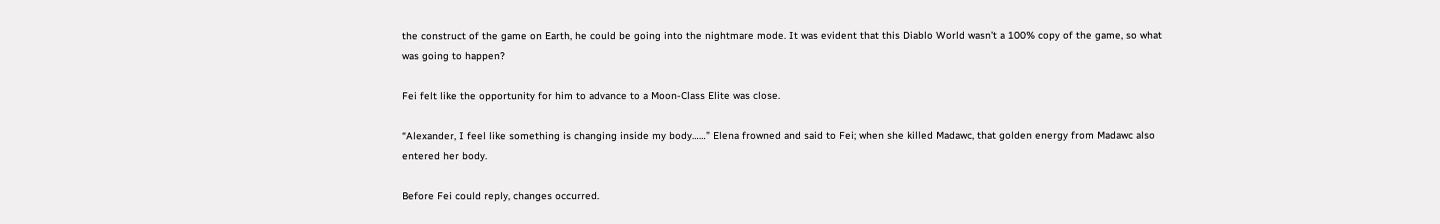the construct of the game on Earth, he could be going into the nightmare mode. It was evident that this Diablo World wasn’t a 100% copy of the game, so what was going to happen?

Fei felt like the opportunity for him to advance to a Moon-Class Elite was close.

“Alexander, I feel like something is changing inside my body……” Elena frowned and said to Fei; when she killed Madawc, that golden energy from Madawc also entered her body.

Before Fei could reply, changes occurred.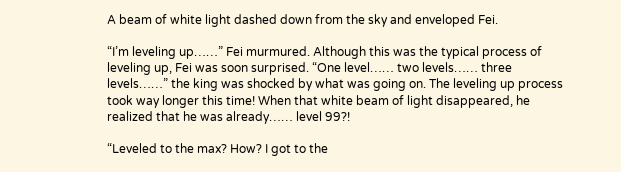A beam of white light dashed down from the sky and enveloped Fei.

“I’m leveling up……” Fei murmured. Although this was the typical process of leveling up, Fei was soon surprised. “One level…… two levels…… three levels……” the king was shocked by what was going on. The leveling up process took way longer this time! When that white beam of light disappeared, he realized that he was already…… level 99?!

“Leveled to the max? How? I got to the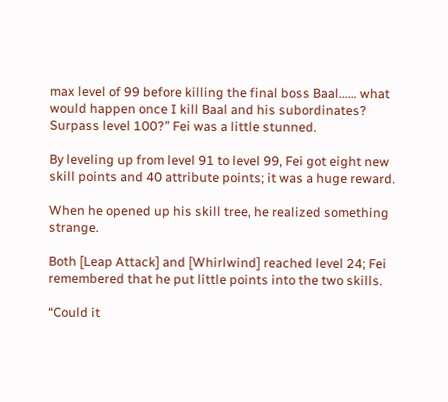max level of 99 before killing the final boss Baal…… what would happen once I kill Baal and his subordinates? Surpass level 100?” Fei was a little stunned.

By leveling up from level 91 to level 99, Fei got eight new skill points and 40 attribute points; it was a huge reward.

When he opened up his skill tree, he realized something strange.

Both [Leap Attack] and [Whirlwind] reached level 24; Fei remembered that he put little points into the two skills.

“Could it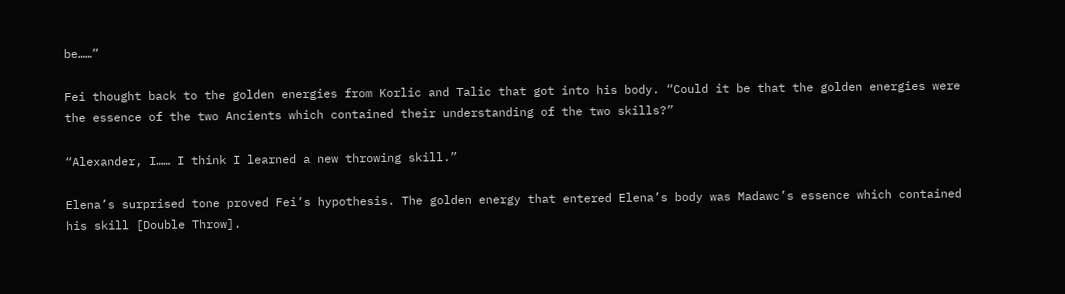be……”

Fei thought back to the golden energies from Korlic and Talic that got into his body. “Could it be that the golden energies were the essence of the two Ancients which contained their understanding of the two skills?”

“Alexander, I…… I think I learned a new throwing skill.”

Elena’s surprised tone proved Fei’s hypothesis. The golden energy that entered Elena’s body was Madawc’s essence which contained his skill [Double Throw].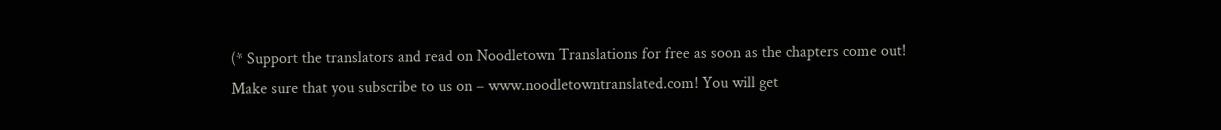(* Support the translators and read on Noodletown Translations for free as soon as the chapters come out! Make sure that you subscribe to us on – www.noodletowntranslated.com! You will get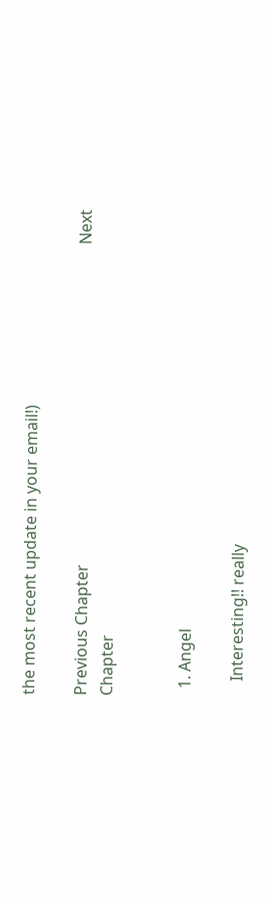the most recent update in your email!)

Previous Chapter                                                                                Next Chapter


  1. Angel

    Interesting!! really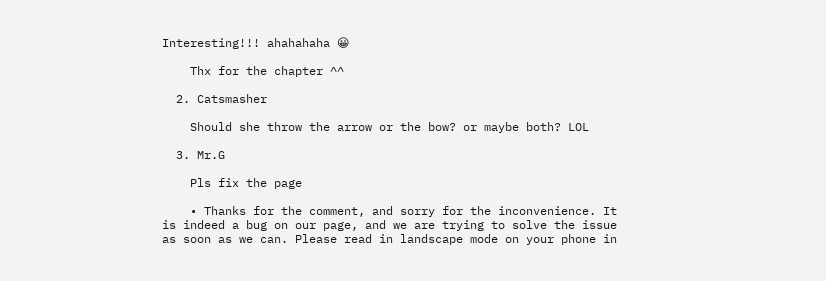Interesting!!! ahahahaha 😀

    Thx for the chapter ^^

  2. Catsmasher

    Should she throw the arrow or the bow? or maybe both? LOL

  3. Mr.G

    Pls fix the page

    • Thanks for the comment, and sorry for the inconvenience. It is indeed a bug on our page, and we are trying to solve the issue as soon as we can. Please read in landscape mode on your phone in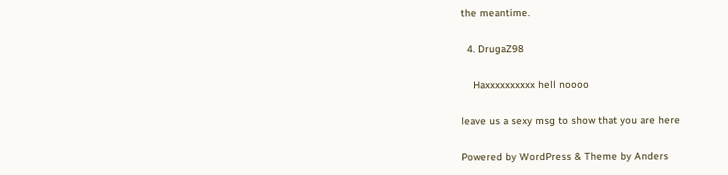the meantime.

  4. DrugaZ98

    Haxxxxxxxxxx hell noooo

leave us a sexy msg to show that you are here

Powered by WordPress & Theme by Anders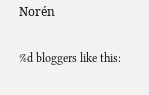Norén

%d bloggers like this: